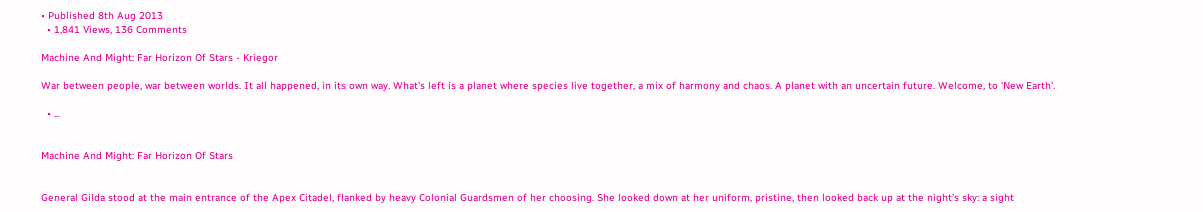• Published 8th Aug 2013
  • 1,841 Views, 136 Comments

Machine And Might: Far Horizon Of Stars - Kriegor

War between people, war between worlds. It all happened, in its own way. What's left is a planet where species live together, a mix of harmony and chaos. A planet with an uncertain future. Welcome, to 'New Earth'.

  • ...


Machine And Might: Far Horizon Of Stars


General Gilda stood at the main entrance of the Apex Citadel, flanked by heavy Colonial Guardsmen of her choosing. She looked down at her uniform, pristine, then looked back up at the night’s sky: a sight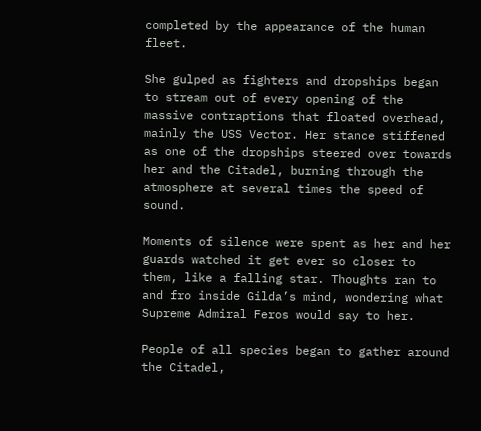completed by the appearance of the human fleet.

She gulped as fighters and dropships began to stream out of every opening of the massive contraptions that floated overhead, mainly the USS Vector. Her stance stiffened as one of the dropships steered over towards her and the Citadel, burning through the atmosphere at several times the speed of sound.

Moments of silence were spent as her and her guards watched it get ever so closer to them, like a falling star. Thoughts ran to and fro inside Gilda’s mind, wondering what Supreme Admiral Feros would say to her.

People of all species began to gather around the Citadel,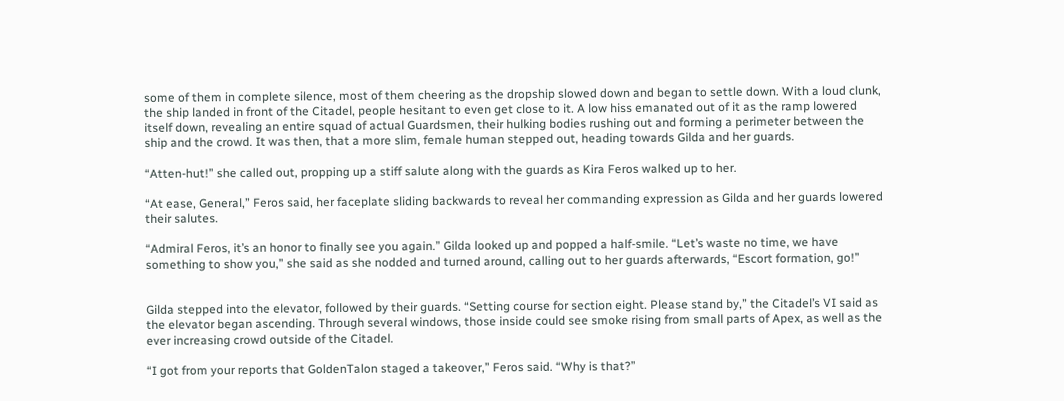some of them in complete silence, most of them cheering as the dropship slowed down and began to settle down. With a loud clunk, the ship landed in front of the Citadel, people hesitant to even get close to it. A low hiss emanated out of it as the ramp lowered itself down, revealing an entire squad of actual Guardsmen, their hulking bodies rushing out and forming a perimeter between the ship and the crowd. It was then, that a more slim, female human stepped out, heading towards Gilda and her guards.

“Atten-hut!” she called out, propping up a stiff salute along with the guards as Kira Feros walked up to her.

“At ease, General,” Feros said, her faceplate sliding backwards to reveal her commanding expression as Gilda and her guards lowered their salutes.

“Admiral Feros, it’s an honor to finally see you again.” Gilda looked up and popped a half-smile. “Let’s waste no time, we have something to show you,” she said as she nodded and turned around, calling out to her guards afterwards, “Escort formation, go!”


Gilda stepped into the elevator, followed by their guards. “Setting course for section eight. Please stand by,” the Citadel’s VI said as the elevator began ascending. Through several windows, those inside could see smoke rising from small parts of Apex, as well as the ever increasing crowd outside of the Citadel.

“I got from your reports that GoldenTalon staged a takeover,” Feros said. “Why is that?”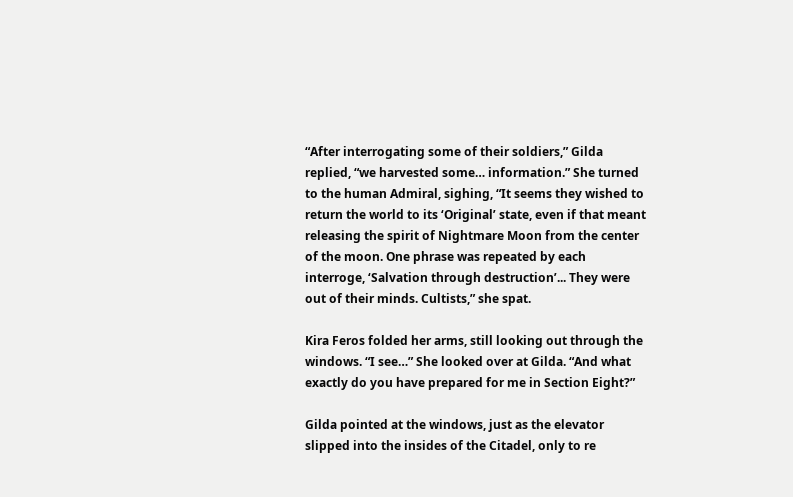“After interrogating some of their soldiers,” Gilda replied, “we harvested some… information.” She turned to the human Admiral, sighing, “It seems they wished to return the world to its ‘Original’ state, even if that meant releasing the spirit of Nightmare Moon from the center of the moon. One phrase was repeated by each interroge, ‘Salvation through destruction’... They were out of their minds. Cultists,” she spat.

Kira Feros folded her arms, still looking out through the windows. “I see…” She looked over at Gilda. “And what exactly do you have prepared for me in Section Eight?”

Gilda pointed at the windows, just as the elevator slipped into the insides of the Citadel, only to re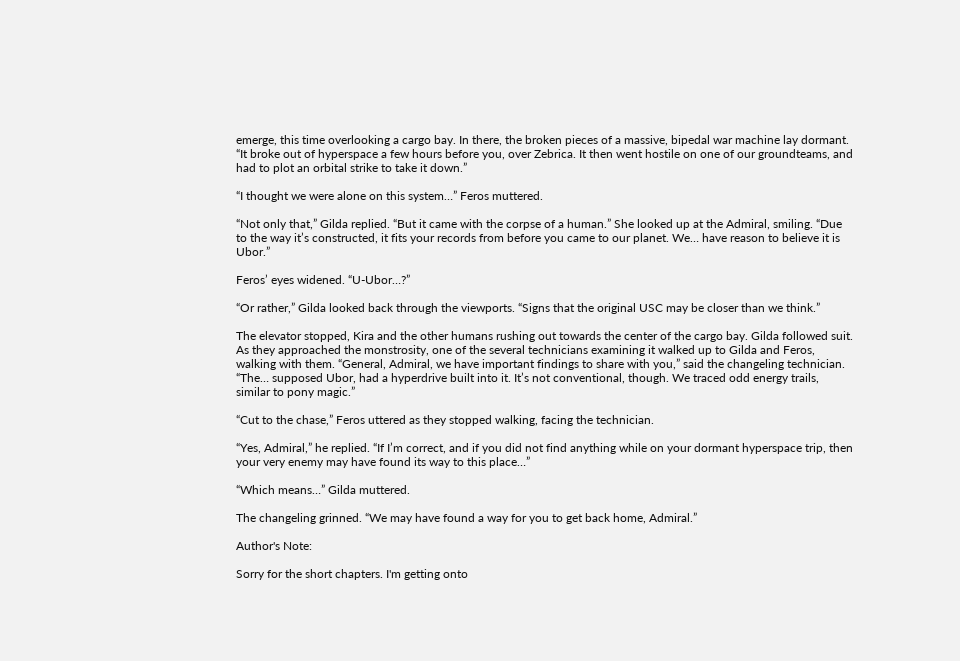emerge, this time overlooking a cargo bay. In there, the broken pieces of a massive, bipedal war machine lay dormant. “It broke out of hyperspace a few hours before you, over Zebrica. It then went hostile on one of our groundteams, and had to plot an orbital strike to take it down.”

“I thought we were alone on this system…” Feros muttered.

“Not only that,” Gilda replied. “But it came with the corpse of a human.” She looked up at the Admiral, smiling. “Due to the way it’s constructed, it fits your records from before you came to our planet. We… have reason to believe it is Ubor.”

Feros’ eyes widened. “U-Ubor…?”

“Or rather,” Gilda looked back through the viewports. “Signs that the original USC may be closer than we think.”

The elevator stopped, Kira and the other humans rushing out towards the center of the cargo bay. Gilda followed suit. As they approached the monstrosity, one of the several technicians examining it walked up to Gilda and Feros, walking with them. “General, Admiral, we have important findings to share with you,” said the changeling technician. “The… supposed Ubor, had a hyperdrive built into it. It’s not conventional, though. We traced odd energy trails, similar to pony magic.”

“Cut to the chase,” Feros uttered as they stopped walking, facing the technician.

“Yes, Admiral,” he replied. “If I’m correct, and if you did not find anything while on your dormant hyperspace trip, then your very enemy may have found its way to this place…”

“Which means…” Gilda muttered.

The changeling grinned. “We may have found a way for you to get back home, Admiral.”

Author's Note:

Sorry for the short chapters. I'm getting onto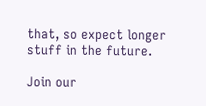that, so expect longer stuff in the future.

Join our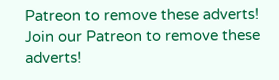Patreon to remove these adverts!
Join our Patreon to remove these adverts!